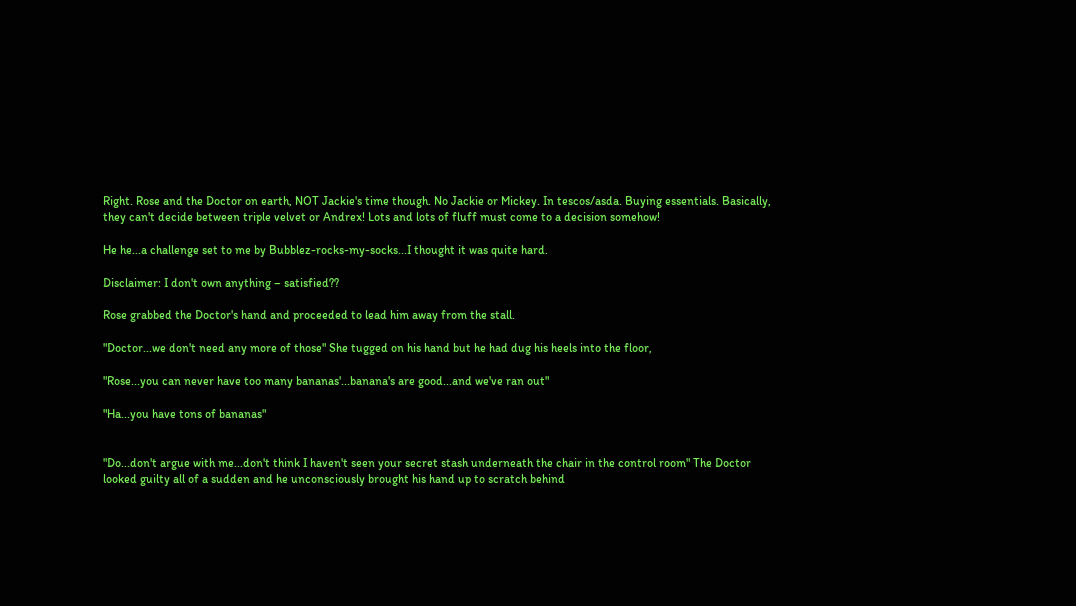Right. Rose and the Doctor on earth, NOT Jackie's time though. No Jackie or Mickey. In tescos/asda. Buying essentials. Basically, they can't decide between triple velvet or Andrex! Lots and lots of fluff must come to a decision somehow!

He he...a challenge set to me by Bubblez-rocks-my-socks...I thought it was quite hard.

Disclaimer: I don't own anything – satisfied??

Rose grabbed the Doctor's hand and proceeded to lead him away from the stall.

"Doctor...we don't need any more of those" She tugged on his hand but he had dug his heels into the floor,

"Rose...you can never have too many bananas'...banana's are good...and we've ran out"

"Ha...you have tons of bananas"


"Do...don't argue with me...don't think I haven't seen your secret stash underneath the chair in the control room" The Doctor looked guilty all of a sudden and he unconsciously brought his hand up to scratch behind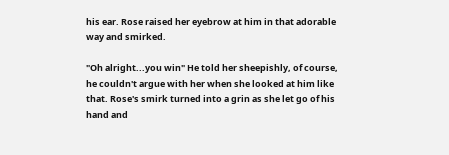his ear. Rose raised her eyebrow at him in that adorable way and smirked.

"Oh alright...you win" He told her sheepishly, of course, he couldn't argue with her when she looked at him like that. Rose's smirk turned into a grin as she let go of his hand and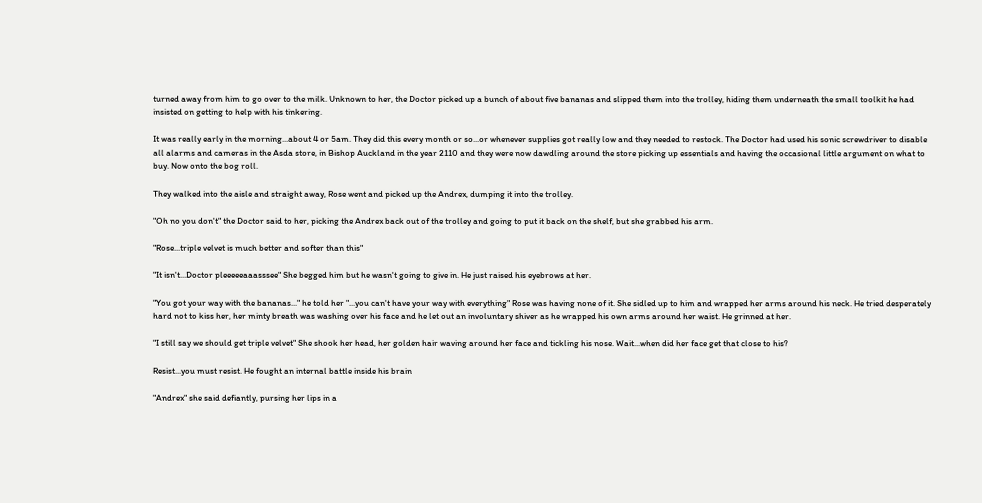turned away from him to go over to the milk. Unknown to her, the Doctor picked up a bunch of about five bananas and slipped them into the trolley, hiding them underneath the small toolkit he had insisted on getting to help with his tinkering.

It was really early in the morning...about 4 or 5am. They did this every month or so...or whenever supplies got really low and they needed to restock. The Doctor had used his sonic screwdriver to disable all alarms and cameras in the Asda store, in Bishop Auckland in the year 2110 and they were now dawdling around the store picking up essentials and having the occasional little argument on what to buy. Now onto the bog roll.

They walked into the aisle and straight away, Rose went and picked up the Andrex, dumping it into the trolley.

"Oh no you don't" the Doctor said to her, picking the Andrex back out of the trolley and going to put it back on the shelf, but she grabbed his arm.

"Rose...triple velvet is much better and softer than this"

"It isn't...Doctor pleeeeeaaasssee" She begged him but he wasn't going to give in. He just raised his eyebrows at her.

"You got your way with the bananas..." he told her "...you can't have your way with everything" Rose was having none of it. She sidled up to him and wrapped her arms around his neck. He tried desperately hard not to kiss her, her minty breath was washing over his face and he let out an involuntary shiver as he wrapped his own arms around her waist. He grinned at her.

"I still say we should get triple velvet" She shook her head, her golden hair waving around her face and tickling his nose. Wait...when did her face get that close to his?

Resist...you must resist. He fought an internal battle inside his brain

"Andrex" she said defiantly, pursing her lips in a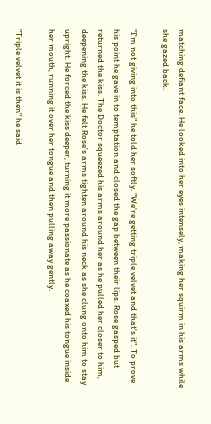matching defiant face. He looked into her eyes intensely, making her squirm in his arms while she gazed back.

"I'm not giving into this" he told her softly. "We're getting triple velvet and that's it". To prove his point he gave in to temptation and closed the gap between their lips. Rose gasped but returned the kiss. The Doctor squeezed his arms around her as he pulled her closer to him, deepening the kiss. He felt Rose's arms tighten around his neck as she clung onto him to stay upright. He forced the kiss deeper, turning it more passionate as he coaxed his tongue inside her mouth, running it over her tongue and then pulling away gently.

"Triple velvet it is then" he said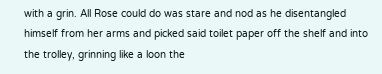with a grin. All Rose could do was stare and nod as he disentangled himself from her arms and picked said toilet paper off the shelf and into the trolley, grinning like a loon the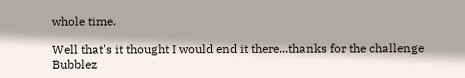whole time.

Well that's it thought I would end it there...thanks for the challenge Bubblez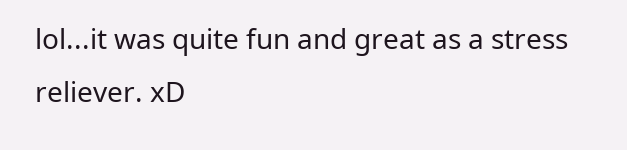lol...it was quite fun and great as a stress reliever. xD